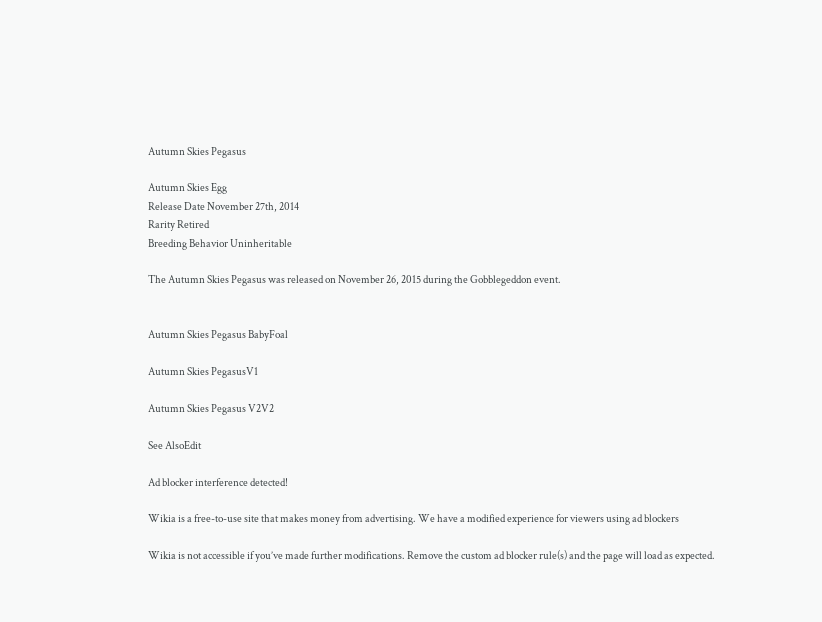Autumn Skies Pegasus

Autumn Skies Egg
Release Date November 27th, 2014
Rarity Retired
Breeding Behavior Uninheritable

The Autumn Skies Pegasus was released on November 26, 2015 during the Gobblegeddon event.


Autumn Skies Pegasus BabyFoal

Autumn Skies PegasusV1

Autumn Skies Pegasus V2V2

See AlsoEdit

Ad blocker interference detected!

Wikia is a free-to-use site that makes money from advertising. We have a modified experience for viewers using ad blockers

Wikia is not accessible if you’ve made further modifications. Remove the custom ad blocker rule(s) and the page will load as expected.